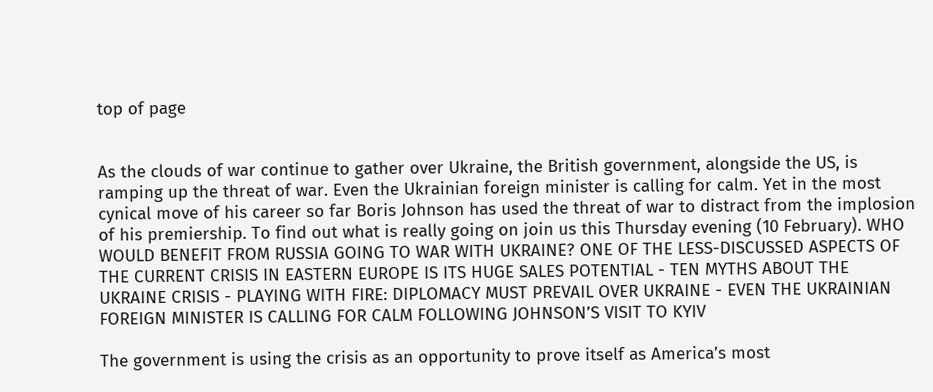top of page


As the clouds of war continue to gather over Ukraine, the British government, alongside the US, is ramping up the threat of war. Even the Ukrainian foreign minister is calling for calm. Yet in the most cynical move of his career so far Boris Johnson has used the threat of war to distract from the implosion of his premiership. To find out what is really going on join us this Thursday evening (10 February). WHO WOULD BENEFIT FROM RUSSIA GOING TO WAR WITH UKRAINE? ONE OF THE LESS-DISCUSSED ASPECTS OF THE CURRENT CRISIS IN EASTERN EUROPE IS ITS HUGE SALES POTENTIAL - TEN MYTHS ABOUT THE UKRAINE CRISIS - PLAYING WITH FIRE: DIPLOMACY MUST PREVAIL OVER UKRAINE - EVEN THE UKRAINIAN FOREIGN MINISTER IS CALLING FOR CALM FOLLOWING JOHNSON’S VISIT TO KYIV

The government is using the crisis as an opportunity to prove itself as America’s most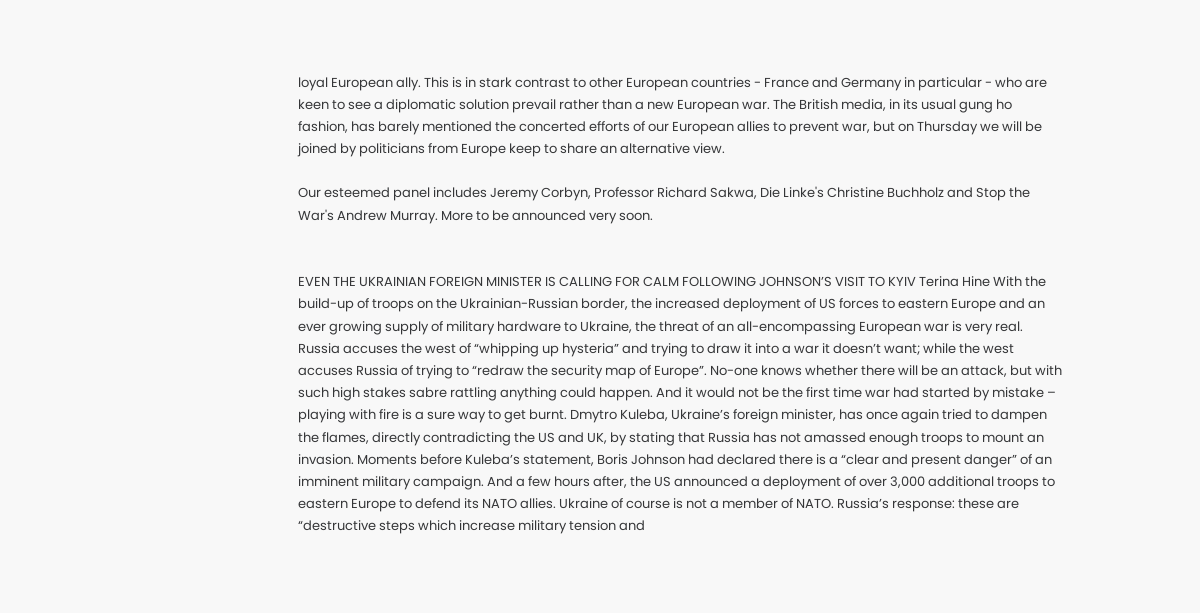loyal European ally. This is in stark contrast to other European countries - France and Germany in particular - who are keen to see a diplomatic solution prevail rather than a new European war. The British media, in its usual gung ho fashion, has barely mentioned the concerted efforts of our European allies to prevent war, but on Thursday we will be joined by politicians from Europe keep to share an alternative view.

Our esteemed panel includes Jeremy Corbyn, Professor Richard Sakwa, Die Linke's Christine Buchholz and Stop the War's Andrew Murray. More to be announced very soon.


EVEN THE UKRAINIAN FOREIGN MINISTER IS CALLING FOR CALM FOLLOWING JOHNSON’S VISIT TO KYIV Terina Hine With the build-up of troops on the Ukrainian-Russian border, the increased deployment of US forces to eastern Europe and an ever growing supply of military hardware to Ukraine, the threat of an all-encompassing European war is very real. Russia accuses the west of “whipping up hysteria” and trying to draw it into a war it doesn’t want; while the west accuses Russia of trying to “redraw the security map of Europe”. No-one knows whether there will be an attack, but with such high stakes sabre rattling anything could happen. And it would not be the first time war had started by mistake – playing with fire is a sure way to get burnt. Dmytro Kuleba, Ukraine’s foreign minister, has once again tried to dampen the flames, directly contradicting the US and UK, by stating that Russia has not amassed enough troops to mount an invasion. Moments before Kuleba’s statement, Boris Johnson had declared there is a “clear and present danger” of an imminent military campaign. And a few hours after, the US announced a deployment of over 3,000 additional troops to eastern Europe to defend its NATO allies. Ukraine of course is not a member of NATO. Russia’s response: these are “destructive steps which increase military tension and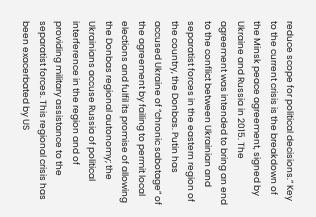reduce scope for political decisions.” Key to the current crisis is the breakdown of the Minsk peace agreement, signed by Ukraine and Russia in 2015. The agreement was intended to bring an end to the conflict between Ukrainian and separatist forces in the eastern region of the country, the Donbas. Putin has accused Ukraine of “chronic sabotage” of the agreement by failing to permit local elections and fulfil its promise of allowing the Donbas regional autonomy; the Ukrainians accuse Russia of political interference in the region and of providing military assistance to the separatist forces. This regional crisis has been exacerbated by US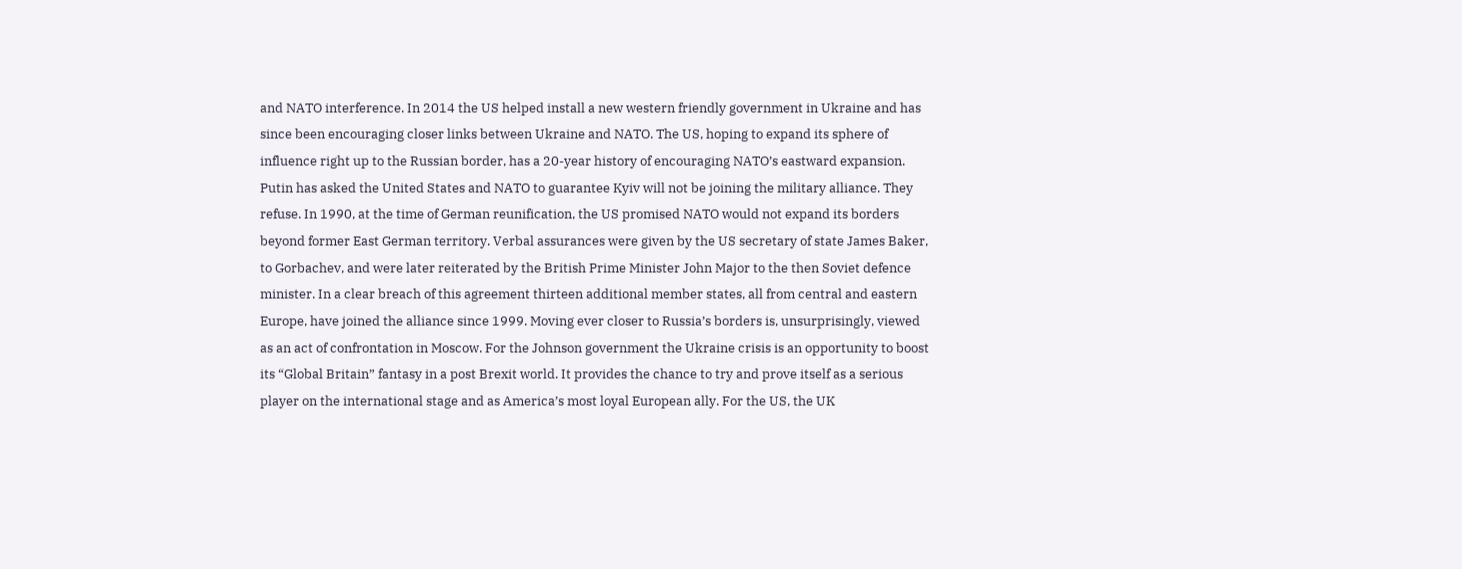and NATO interference. In 2014 the US helped install a new western friendly government in Ukraine and has since been encouraging closer links between Ukraine and NATO. The US, hoping to expand its sphere of influence right up to the Russian border, has a 20-year history of encouraging NATO’s eastward expansion. Putin has asked the United States and NATO to guarantee Kyiv will not be joining the military alliance. They refuse. In 1990, at the time of German reunification, the US promised NATO would not expand its borders beyond former East German territory. Verbal assurances were given by the US secretary of state James Baker, to Gorbachev, and were later reiterated by the British Prime Minister John Major to the then Soviet defence minister. In a clear breach of this agreement thirteen additional member states, all from central and eastern Europe, have joined the alliance since 1999. Moving ever closer to Russia’s borders is, unsurprisingly, viewed as an act of confrontation in Moscow. For the Johnson government the Ukraine crisis is an opportunity to boost its “Global Britain” fantasy in a post Brexit world. It provides the chance to try and prove itself as a serious player on the international stage and as America’s most loyal European ally. For the US, the UK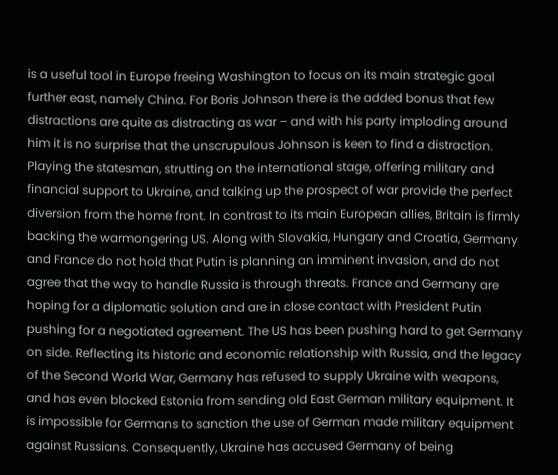is a useful tool in Europe freeing Washington to focus on its main strategic goal further east, namely China. For Boris Johnson there is the added bonus that few distractions are quite as distracting as war – and with his party imploding around him it is no surprise that the unscrupulous Johnson is keen to find a distraction. Playing the statesman, strutting on the international stage, offering military and financial support to Ukraine, and talking up the prospect of war provide the perfect diversion from the home front. In contrast to its main European allies, Britain is firmly backing the warmongering US. Along with Slovakia, Hungary and Croatia, Germany and France do not hold that Putin is planning an imminent invasion, and do not agree that the way to handle Russia is through threats. France and Germany are hoping for a diplomatic solution and are in close contact with President Putin pushing for a negotiated agreement. The US has been pushing hard to get Germany on side. Reflecting its historic and economic relationship with Russia, and the legacy of the Second World War, Germany has refused to supply Ukraine with weapons, and has even blocked Estonia from sending old East German military equipment. It is impossible for Germans to sanction the use of German made military equipment against Russians. Consequently, Ukraine has accused Germany of being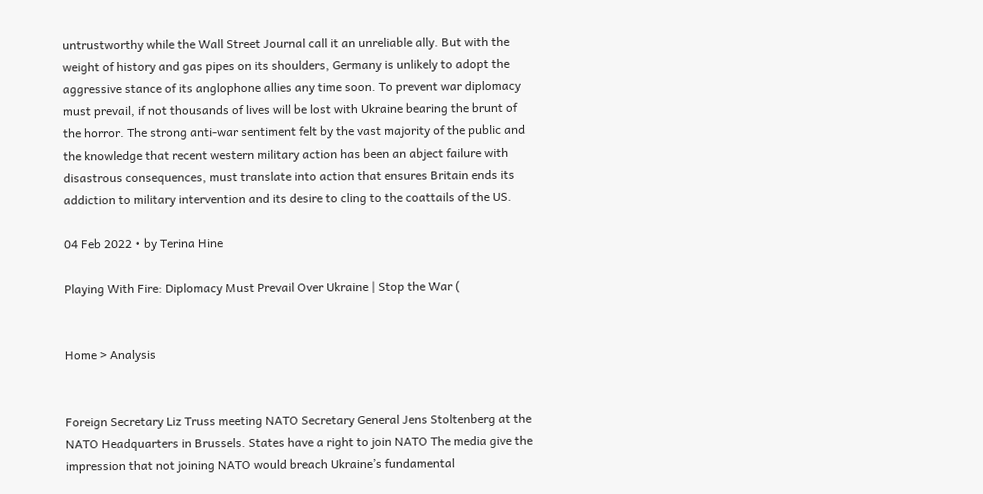untrustworthy while the Wall Street Journal call it an unreliable ally. But with the weight of history and gas pipes on its shoulders, Germany is unlikely to adopt the aggressive stance of its anglophone allies any time soon. To prevent war diplomacy must prevail, if not thousands of lives will be lost with Ukraine bearing the brunt of the horror. The strong anti-war sentiment felt by the vast majority of the public and the knowledge that recent western military action has been an abject failure with disastrous consequences, must translate into action that ensures Britain ends its addiction to military intervention and its desire to cling to the coattails of the US.

04 Feb 2022 • by Terina Hine

Playing With Fire: Diplomacy Must Prevail Over Ukraine | Stop the War (


Home > Analysis


Foreign Secretary Liz Truss meeting NATO Secretary General Jens Stoltenberg at the NATO Headquarters in Brussels. States have a right to join NATO The media give the impression that not joining NATO would breach Ukraine’s fundamental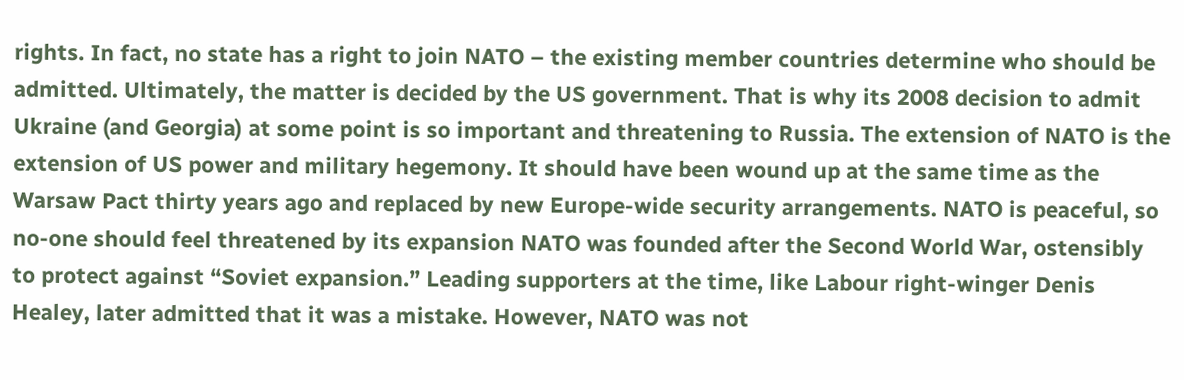rights. In fact, no state has a right to join NATO – the existing member countries determine who should be admitted. Ultimately, the matter is decided by the US government. That is why its 2008 decision to admit Ukraine (and Georgia) at some point is so important and threatening to Russia. The extension of NATO is the extension of US power and military hegemony. It should have been wound up at the same time as the Warsaw Pact thirty years ago and replaced by new Europe-wide security arrangements. NATO is peaceful, so no-one should feel threatened by its expansion NATO was founded after the Second World War, ostensibly to protect against “Soviet expansion.” Leading supporters at the time, like Labour right-winger Denis Healey, later admitted that it was a mistake. However, NATO was not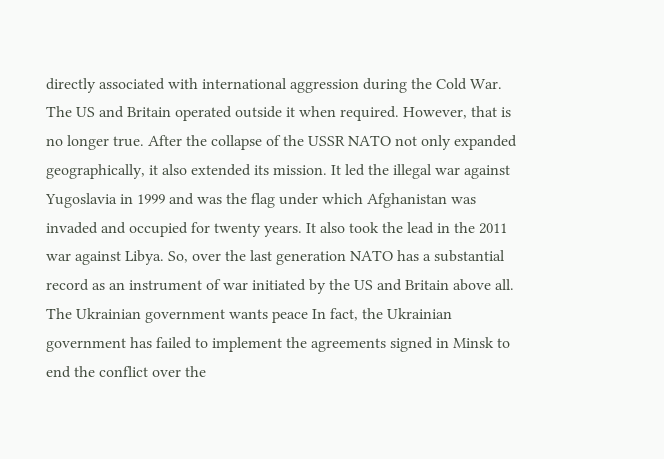directly associated with international aggression during the Cold War. The US and Britain operated outside it when required. However, that is no longer true. After the collapse of the USSR NATO not only expanded geographically, it also extended its mission. It led the illegal war against Yugoslavia in 1999 and was the flag under which Afghanistan was invaded and occupied for twenty years. It also took the lead in the 2011 war against Libya. So, over the last generation NATO has a substantial record as an instrument of war initiated by the US and Britain above all. The Ukrainian government wants peace In fact, the Ukrainian government has failed to implement the agreements signed in Minsk to end the conflict over the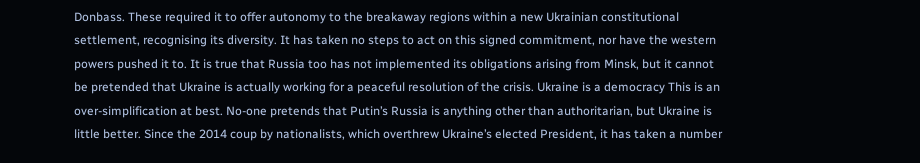Donbass. These required it to offer autonomy to the breakaway regions within a new Ukrainian constitutional settlement, recognising its diversity. It has taken no steps to act on this signed commitment, nor have the western powers pushed it to. It is true that Russia too has not implemented its obligations arising from Minsk, but it cannot be pretended that Ukraine is actually working for a peaceful resolution of the crisis. Ukraine is a democracy This is an over-simplification at best. No-one pretends that Putin’s Russia is anything other than authoritarian, but Ukraine is little better. Since the 2014 coup by nationalists, which overthrew Ukraine’s elected President, it has taken a number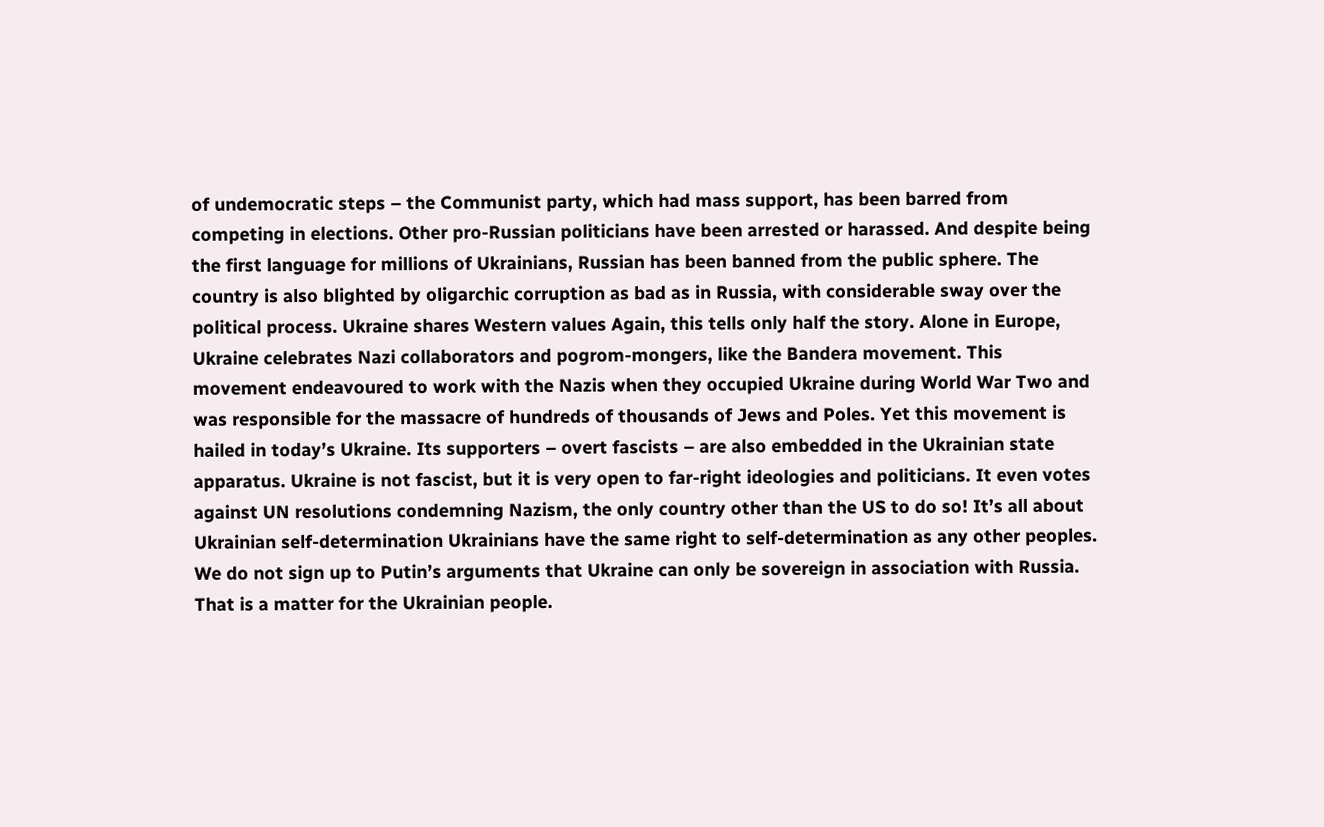of undemocratic steps – the Communist party, which had mass support, has been barred from competing in elections. Other pro-Russian politicians have been arrested or harassed. And despite being the first language for millions of Ukrainians, Russian has been banned from the public sphere. The country is also blighted by oligarchic corruption as bad as in Russia, with considerable sway over the political process. Ukraine shares Western values Again, this tells only half the story. Alone in Europe, Ukraine celebrates Nazi collaborators and pogrom-mongers, like the Bandera movement. This movement endeavoured to work with the Nazis when they occupied Ukraine during World War Two and was responsible for the massacre of hundreds of thousands of Jews and Poles. Yet this movement is hailed in today’s Ukraine. Its supporters – overt fascists – are also embedded in the Ukrainian state apparatus. Ukraine is not fascist, but it is very open to far-right ideologies and politicians. It even votes against UN resolutions condemning Nazism, the only country other than the US to do so! It’s all about Ukrainian self-determination Ukrainians have the same right to self-determination as any other peoples. We do not sign up to Putin’s arguments that Ukraine can only be sovereign in association with Russia. That is a matter for the Ukrainian people.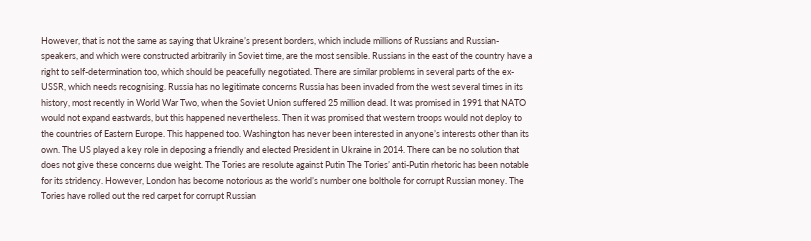However, that is not the same as saying that Ukraine’s present borders, which include millions of Russians and Russian-speakers, and which were constructed arbitrarily in Soviet time, are the most sensible. Russians in the east of the country have a right to self-determination too, which should be peacefully negotiated. There are similar problems in several parts of the ex-USSR, which needs recognising. Russia has no legitimate concerns Russia has been invaded from the west several times in its history, most recently in World War Two, when the Soviet Union suffered 25 million dead. It was promised in 1991 that NATO would not expand eastwards, but this happened nevertheless. Then it was promised that western troops would not deploy to the countries of Eastern Europe. This happened too. Washington has never been interested in anyone’s interests other than its own. The US played a key role in deposing a friendly and elected President in Ukraine in 2014. There can be no solution that does not give these concerns due weight. The Tories are resolute against Putin The Tories’ anti-Putin rhetoric has been notable for its stridency. However, London has become notorious as the world’s number one bolthole for corrupt Russian money. The Tories have rolled out the red carpet for corrupt Russian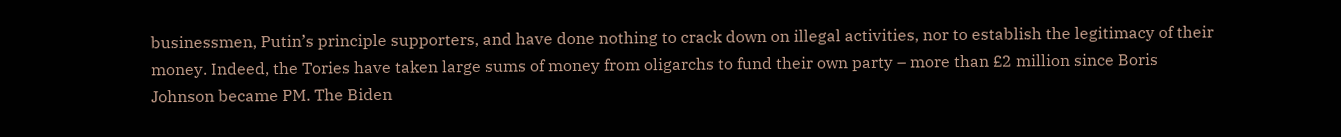businessmen, Putin’s principle supporters, and have done nothing to crack down on illegal activities, nor to establish the legitimacy of their money. Indeed, the Tories have taken large sums of money from oligarchs to fund their own party – more than £2 million since Boris Johnson became PM. The Biden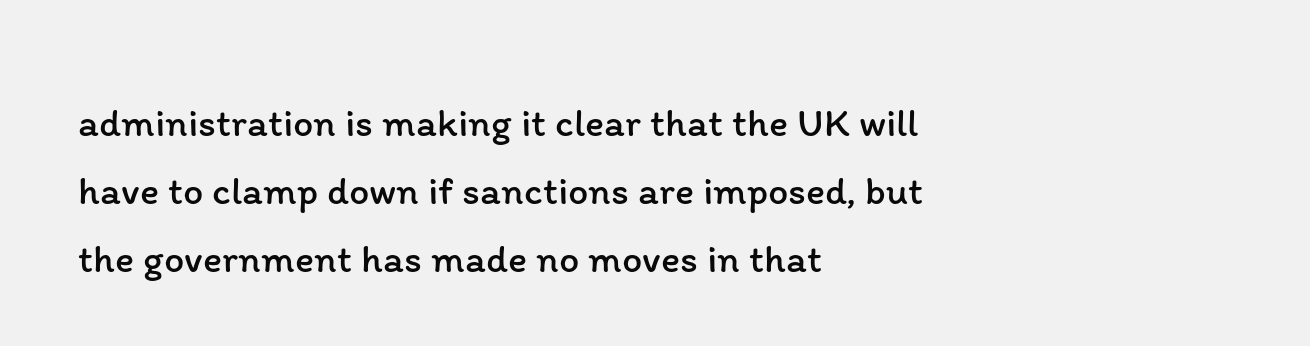administration is making it clear that the UK will have to clamp down if sanctions are imposed, but the government has made no moves in that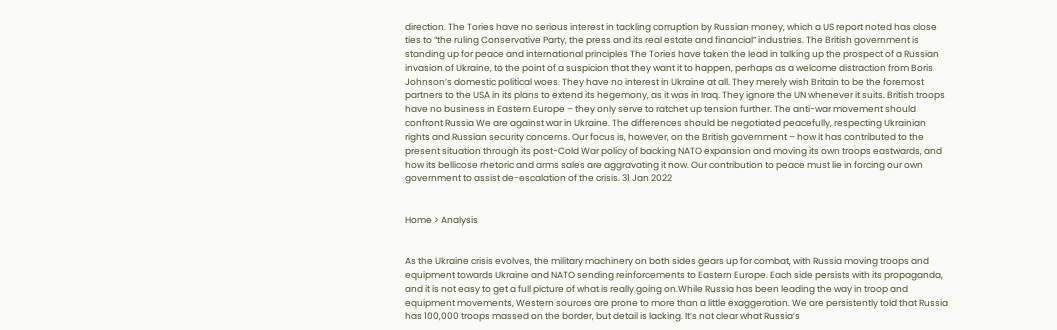direction. The Tories have no serious interest in tackling corruption by Russian money, which a US report noted has close ties to “the ruling Conservative Party, the press and its real estate and financial” industries. The British government is standing up for peace and international principles The Tories have taken the lead in talking up the prospect of a Russian invasion of Ukraine, to the point of a suspicion that they want it to happen, perhaps as a welcome distraction from Boris Johnson’s domestic political woes. They have no interest in Ukraine at all. They merely wish Britain to be the foremost partners to the USA in its plans to extend its hegemony, as it was in Iraq. They ignore the UN whenever it suits. British troops have no business in Eastern Europe – they only serve to ratchet up tension further. The anti-war movement should confront Russia We are against war in Ukraine. The differences should be negotiated peacefully, respecting Ukrainian rights and Russian security concerns. Our focus is, however, on the British government – how it has contributed to the present situation through its post-Cold War policy of backing NATO expansion and moving its own troops eastwards, and how its bellicose rhetoric and arms sales are aggravating it now. Our contribution to peace must lie in forcing our own government to assist de-escalation of the crisis. 31 Jan 2022


Home > Analysis


As the Ukraine crisis evolves, the military machinery on both sides gears up for combat, with Russia moving troops and equipment towards Ukraine and NATO sending reinforcements to Eastern Europe. Each side persists with its propaganda, and it is not easy to get a full picture of what is really going on.While Russia has been leading the way in troop and equipment movements, Western sources are prone to more than a little exaggeration. We are persistently told that Russia has 100,000 troops massed on the border, but detail is lacking. It’s not clear what Russia’s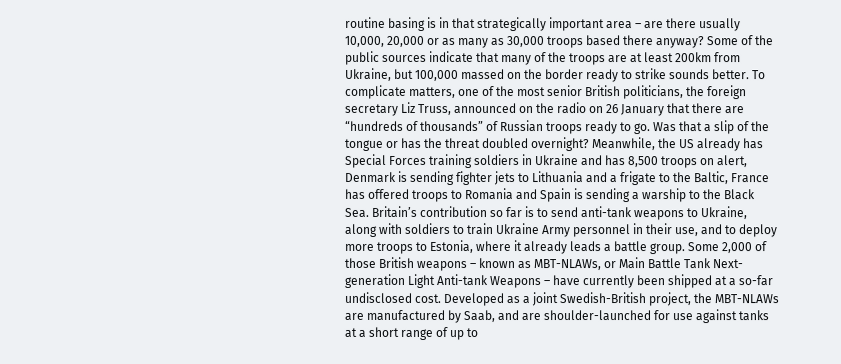routine basing is in that strategically important area – are there usually 10,000, 20,000 or as many as 30,000 troops based there anyway? Some of the public sources indicate that many of the troops are at least 200km from Ukraine, but 100,000 massed on the border ready to strike sounds better. To complicate matters, one of the most senior British politicians, the foreign secretary Liz Truss, announced on the radio on 26 January that there are “hundreds of thousands” of Russian troops ready to go. Was that a slip of the tongue or has the threat doubled overnight? Meanwhile, the US already has Special Forces training soldiers in Ukraine and has 8,500 troops on alert, Denmark is sending fighter jets to Lithuania and a frigate to the Baltic, France has offered troops to Romania and Spain is sending a warship to the Black Sea. Britain’s contribution so far is to send anti-tank weapons to Ukraine, along with soldiers to train Ukraine Army personnel in their use, and to deploy more troops to Estonia, where it already leads a battle group. Some 2,000 of those British weapons – known as MBT-NLAWs, or Main Battle Tank Next-generation Light Anti-tank Weapons – have currently been shipped at a so-far undisclosed cost. Developed as a joint Swedish-British project, the MBT-NLAWs are manufactured by Saab, and are shoulder-launched for use against tanks at a short range of up to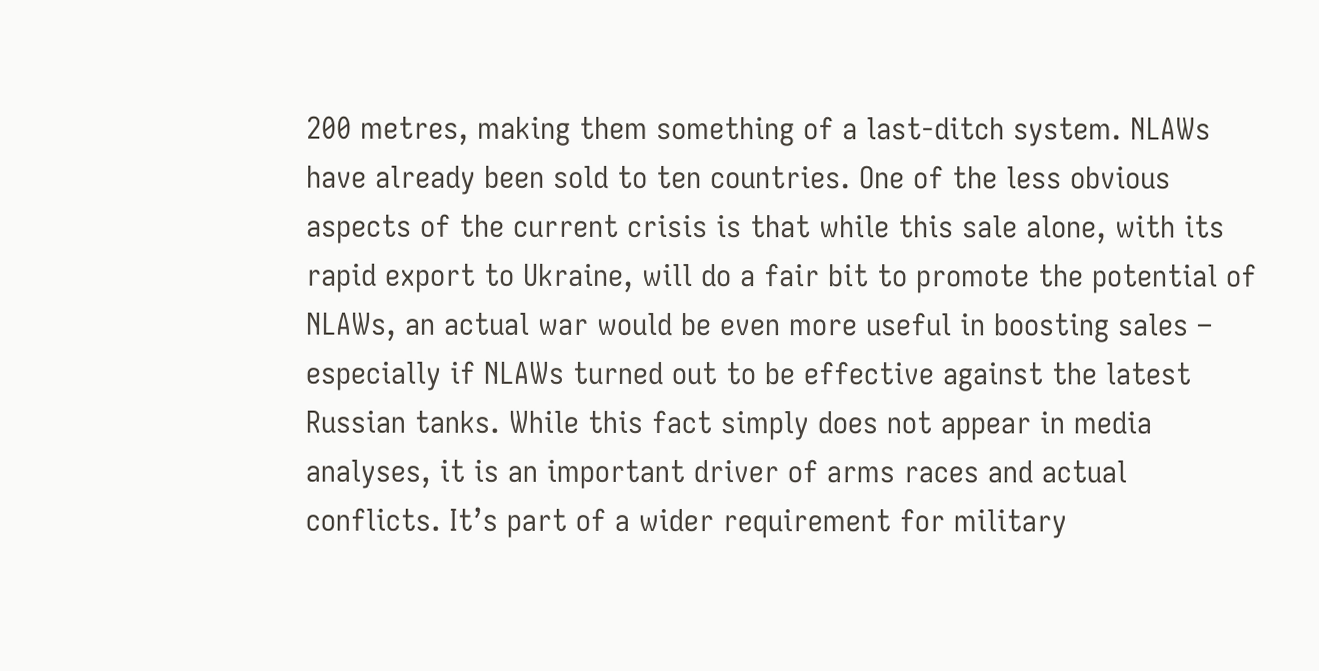200 metres, making them something of a last-ditch system. NLAWs have already been sold to ten countries. One of the less obvious aspects of the current crisis is that while this sale alone, with its rapid export to Ukraine, will do a fair bit to promote the potential of NLAWs, an actual war would be even more useful in boosting sales – especially if NLAWs turned out to be effective against the latest Russian tanks. While this fact simply does not appear in media analyses, it is an important driver of arms races and actual conflicts. It’s part of a wider requirement for military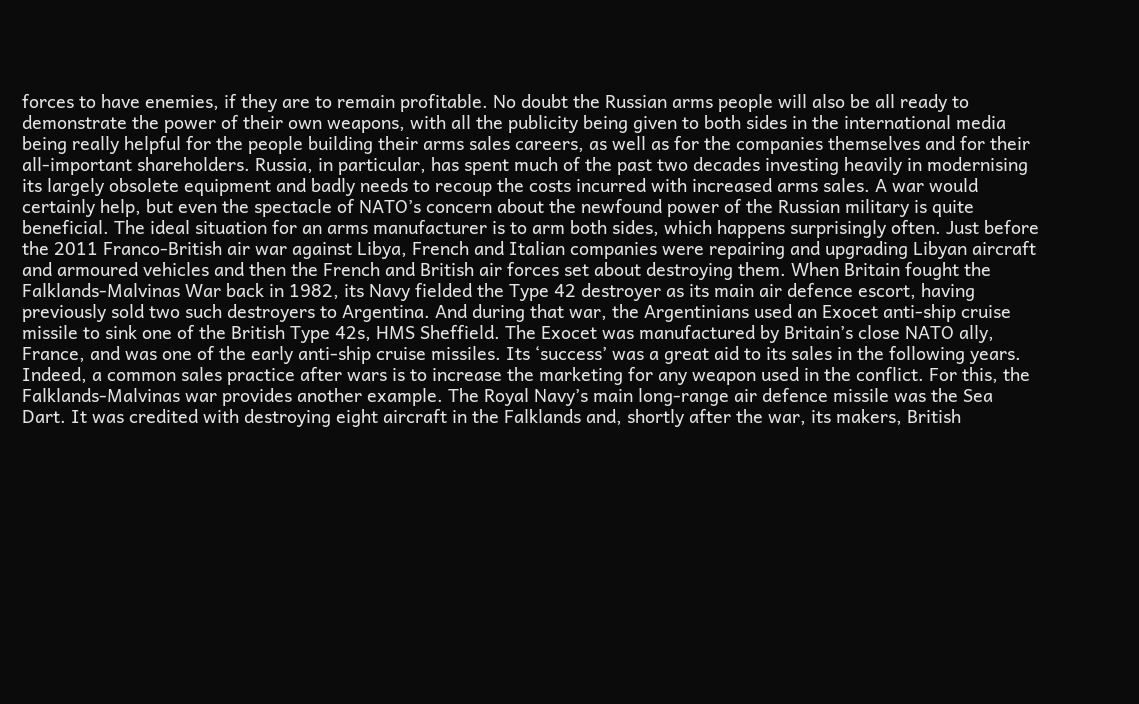forces to have enemies, if they are to remain profitable. No doubt the Russian arms people will also be all ready to demonstrate the power of their own weapons, with all the publicity being given to both sides in the international media being really helpful for the people building their arms sales careers, as well as for the companies themselves and for their all-important shareholders. Russia, in particular, has spent much of the past two decades investing heavily in modernising its largely obsolete equipment and badly needs to recoup the costs incurred with increased arms sales. A war would certainly help, but even the spectacle of NATO’s concern about the newfound power of the Russian military is quite beneficial. The ideal situation for an arms manufacturer is to arm both sides, which happens surprisingly often. Just before the 2011 Franco-British air war against Libya, French and Italian companies were repairing and upgrading Libyan aircraft and armoured vehicles and then the French and British air forces set about destroying them. When Britain fought the Falklands-Malvinas War back in 1982, its Navy fielded the Type 42 destroyer as its main air defence escort, having previously sold two such destroyers to Argentina. And during that war, the Argentinians used an Exocet anti-ship cruise missile to sink one of the British Type 42s, HMS Sheffield. The Exocet was manufactured by Britain’s close NATO ally, France, and was one of the early anti-ship cruise missiles. Its ‘success’ was a great aid to its sales in the following years. Indeed, a common sales practice after wars is to increase the marketing for any weapon used in the conflict. For this, the Falklands-Malvinas war provides another example. The Royal Navy’s main long-range air defence missile was the Sea Dart. It was credited with destroying eight aircraft in the Falklands and, shortly after the war, its makers, British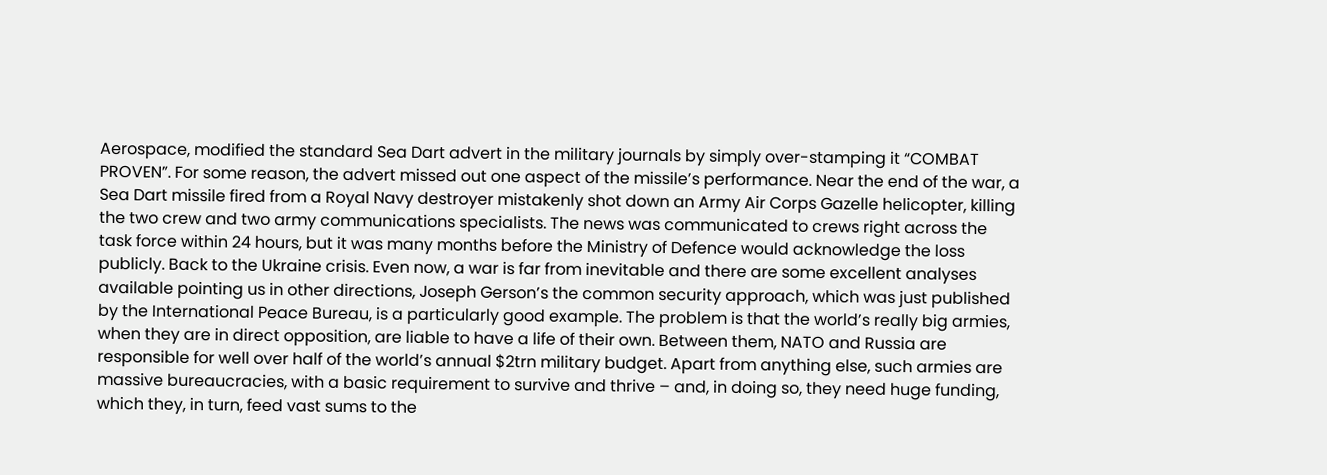Aerospace, modified the standard Sea Dart advert in the military journals by simply over-stamping it “COMBAT PROVEN”. For some reason, the advert missed out one aspect of the missile’s performance. Near the end of the war, a Sea Dart missile fired from a Royal Navy destroyer mistakenly shot down an Army Air Corps Gazelle helicopter, killing the two crew and two army communications specialists. The news was communicated to crews right across the task force within 24 hours, but it was many months before the Ministry of Defence would acknowledge the loss publicly. Back to the Ukraine crisis. Even now, a war is far from inevitable and there are some excellent analyses available pointing us in other directions, Joseph Gerson’s the common security approach, which was just published by the International Peace Bureau, is a particularly good example. The problem is that the world’s really big armies, when they are in direct opposition, are liable to have a life of their own. Between them, NATO and Russia are responsible for well over half of the world’s annual $2trn military budget. Apart from anything else, such armies are massive bureaucracies, with a basic requirement to survive and thrive – and, in doing so, they need huge funding, which they, in turn, feed vast sums to the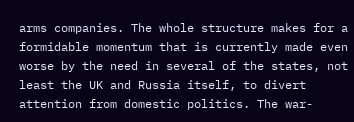arms companies. The whole structure makes for a formidable momentum that is currently made even worse by the need in several of the states, not least the UK and Russia itself, to divert attention from domestic politics. The war-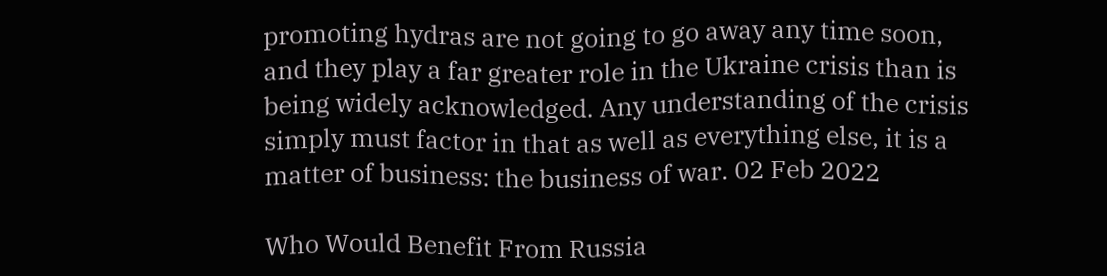promoting hydras are not going to go away any time soon, and they play a far greater role in the Ukraine crisis than is being widely acknowledged. Any understanding of the crisis simply must factor in that as well as everything else, it is a matter of business: the business of war. 02 Feb 2022

Who Would Benefit From Russia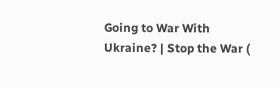Going to War With Ukraine? | Stop the War (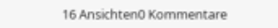16 Ansichten0 Kommentare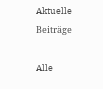Aktuelle Beiträge

Alle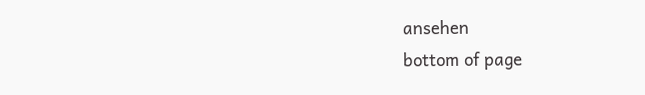ansehen
bottom of page